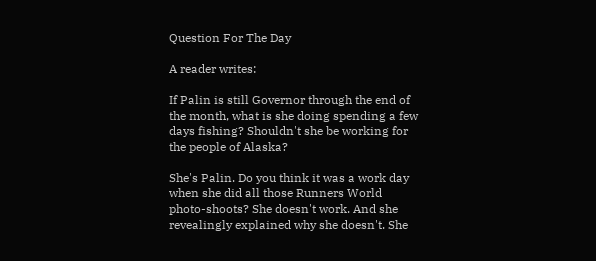Question For The Day

A reader writes:

If Palin is still Governor through the end of the month, what is she doing spending a few days fishing? Shouldn't she be working for the people of Alaska?

She's Palin. Do you think it was a work day when she did all those Runners World photo-shoots? She doesn't work. And she revealingly explained why she doesn't. She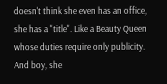doesn't think she even has an office, she has a "title". Like a Beauty Queen whose duties require only publicity. And boy, she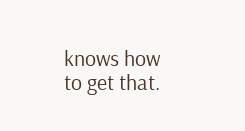knows how to get that.